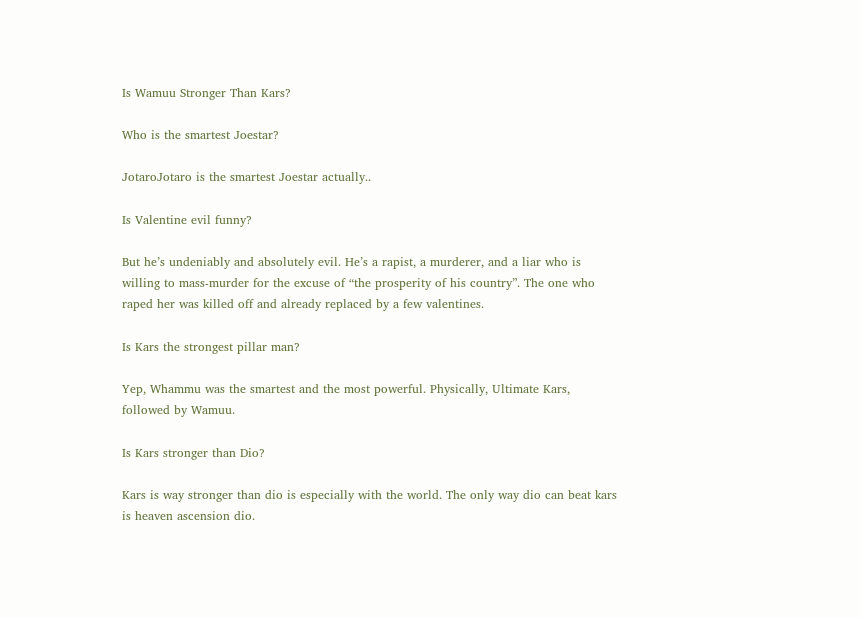Is Wamuu Stronger Than Kars?

Who is the smartest Joestar?

JotaroJotaro is the smartest Joestar actually..

Is Valentine evil funny?

But he’s undeniably and absolutely evil. He’s a rapist, a murderer, and a liar who is willing to mass-murder for the excuse of “the prosperity of his country”. The one who raped her was killed off and already replaced by a few valentines.

Is Kars the strongest pillar man?

Yep, Whammu was the smartest and the most powerful. Physically, Ultimate Kars, followed by Wamuu.

Is Kars stronger than Dio?

Kars is way stronger than dio is especially with the world. The only way dio can beat kars is heaven ascension dio.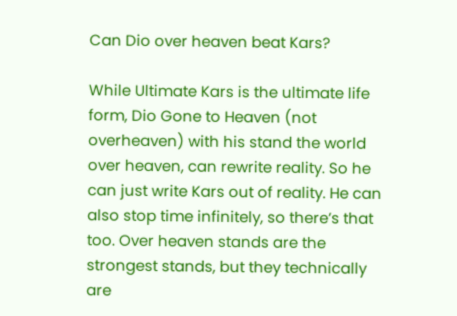Can Dio over heaven beat Kars?

While Ultimate Kars is the ultimate life form, Dio Gone to Heaven (not overheaven) with his stand the world over heaven, can rewrite reality. So he can just write Kars out of reality. He can also stop time infinitely, so there’s that too. Over heaven stands are the strongest stands, but they technically are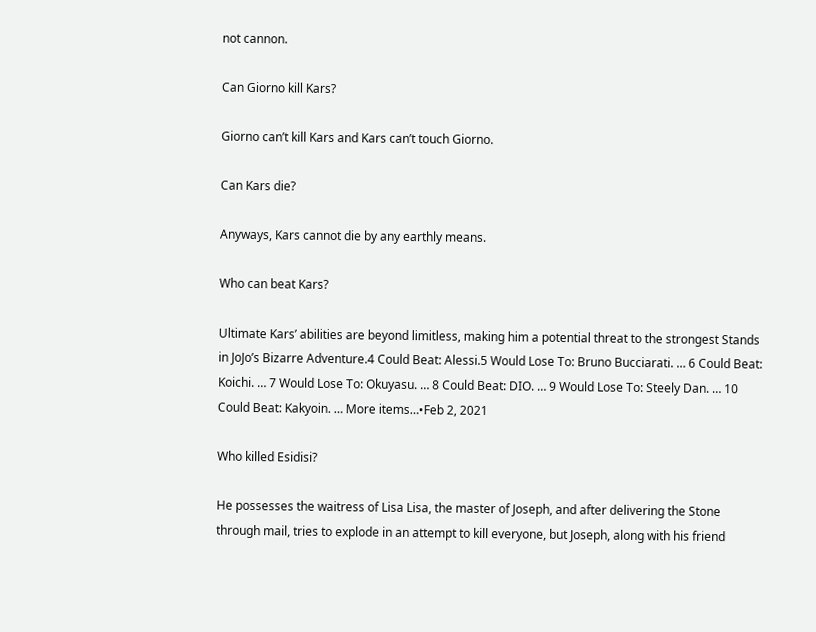not cannon.

Can Giorno kill Kars?

Giorno can’t kill Kars and Kars can’t touch Giorno.

Can Kars die?

Anyways, Kars cannot die by any earthly means.

Who can beat Kars?

Ultimate Kars’ abilities are beyond limitless, making him a potential threat to the strongest Stands in JoJo’s Bizarre Adventure.4 Could Beat: Alessi.5 Would Lose To: Bruno Bucciarati. … 6 Could Beat: Koichi. … 7 Would Lose To: Okuyasu. … 8 Could Beat: DIO. … 9 Would Lose To: Steely Dan. … 10 Could Beat: Kakyoin. … More items…•Feb 2, 2021

Who killed Esidisi?

He possesses the waitress of Lisa Lisa, the master of Joseph, and after delivering the Stone through mail, tries to explode in an attempt to kill everyone, but Joseph, along with his friend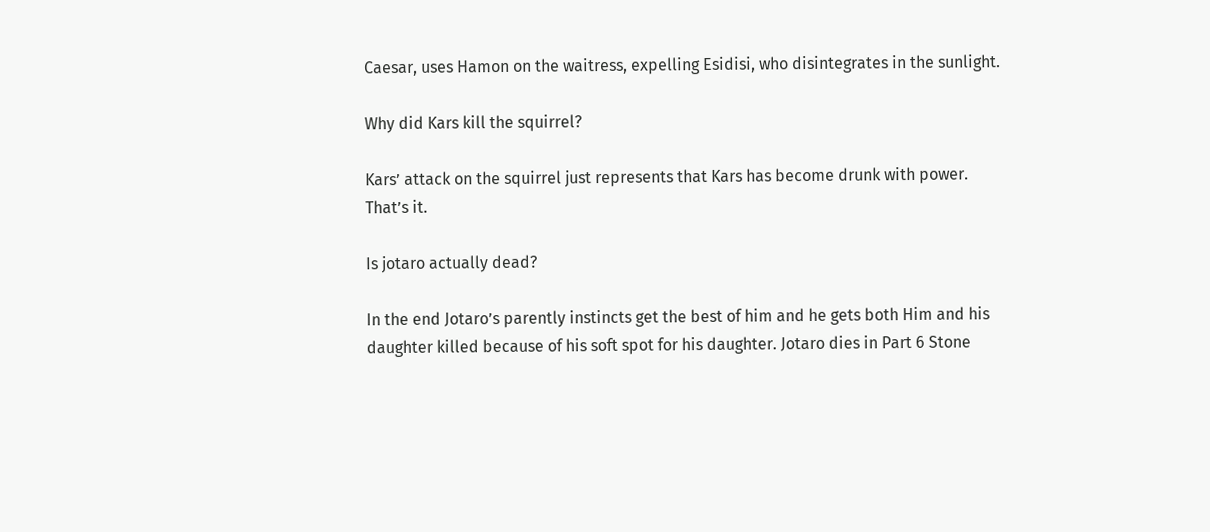Caesar, uses Hamon on the waitress, expelling Esidisi, who disintegrates in the sunlight.

Why did Kars kill the squirrel?

Kars’ attack on the squirrel just represents that Kars has become drunk with power. That’s it.

Is jotaro actually dead?

In the end Jotaro’s parently instincts get the best of him and he gets both Him and his daughter killed because of his soft spot for his daughter. Jotaro dies in Part 6 Stone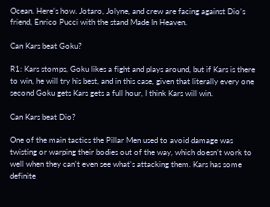Ocean. Here’s how. Jotaro, Jolyne, and crew are facing against Dio’s friend, Enrico Pucci with the stand Made In Heaven.

Can Kars beat Goku?

R1: Kars stomps, Goku likes a fight and plays around, but if Kars is there to win, he will try his best, and in this case, given that literally every one second Goku gets Kars gets a full hour, I think Kars will win.

Can Kars beat Dio?

One of the main tactics the Pillar Men used to avoid damage was twisting or warping their bodies out of the way, which doesn’t work to well when they can’t even see what’s attacking them. Kars has some definite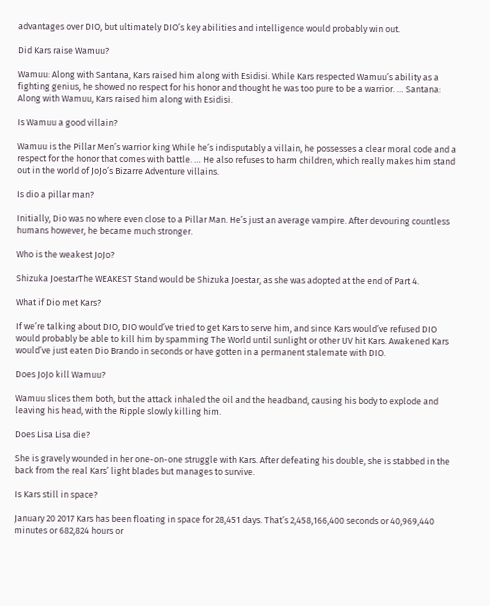advantages over DIO, but ultimately DIO’s key abilities and intelligence would probably win out.

Did Kars raise Wamuu?

Wamuu: Along with Santana, Kars raised him along with Esidisi. While Kars respected Wamuu’s ability as a fighting genius, he showed no respect for his honor and thought he was too pure to be a warrior. … Santana: Along with Wamuu, Kars raised him along with Esidisi.

Is Wamuu a good villain?

Wamuu is the Pillar Men’s warrior king While he’s indisputably a villain, he possesses a clear moral code and a respect for the honor that comes with battle. … He also refuses to harm children, which really makes him stand out in the world of JoJo’s Bizarre Adventure villains.

Is dio a pillar man?

Initially, Dio was no where even close to a Pillar Man. He’s just an average vampire. After devouring countless humans however, he became much stronger.

Who is the weakest JoJo?

Shizuka JoestarThe WEAKEST Stand would be Shizuka Joestar, as she was adopted at the end of Part 4.

What if Dio met Kars?

If we’re talking about DIO, DIO would’ve tried to get Kars to serve him, and since Kars would’ve refused DIO would probably be able to kill him by spamming The World until sunlight or other UV hit Kars. Awakened Kars would’ve just eaten Dio Brando in seconds or have gotten in a permanent stalemate with DIO.

Does JoJo kill Wamuu?

Wamuu slices them both, but the attack inhaled the oil and the headband, causing his body to explode and leaving his head, with the Ripple slowly killing him.

Does Lisa Lisa die?

She is gravely wounded in her one-on-one struggle with Kars. After defeating his double, she is stabbed in the back from the real Kars’ light blades but manages to survive.

Is Kars still in space?

January 20 2017 Kars has been floating in space for 28,451 days. That’s 2,458,166,400 seconds or 40,969,440 minutes or 682,824 hours or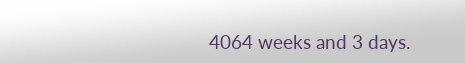4064 weeks and 3 days.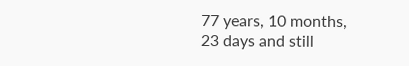77 years, 10 months, 23 days and still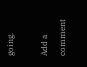going.

Add a comment